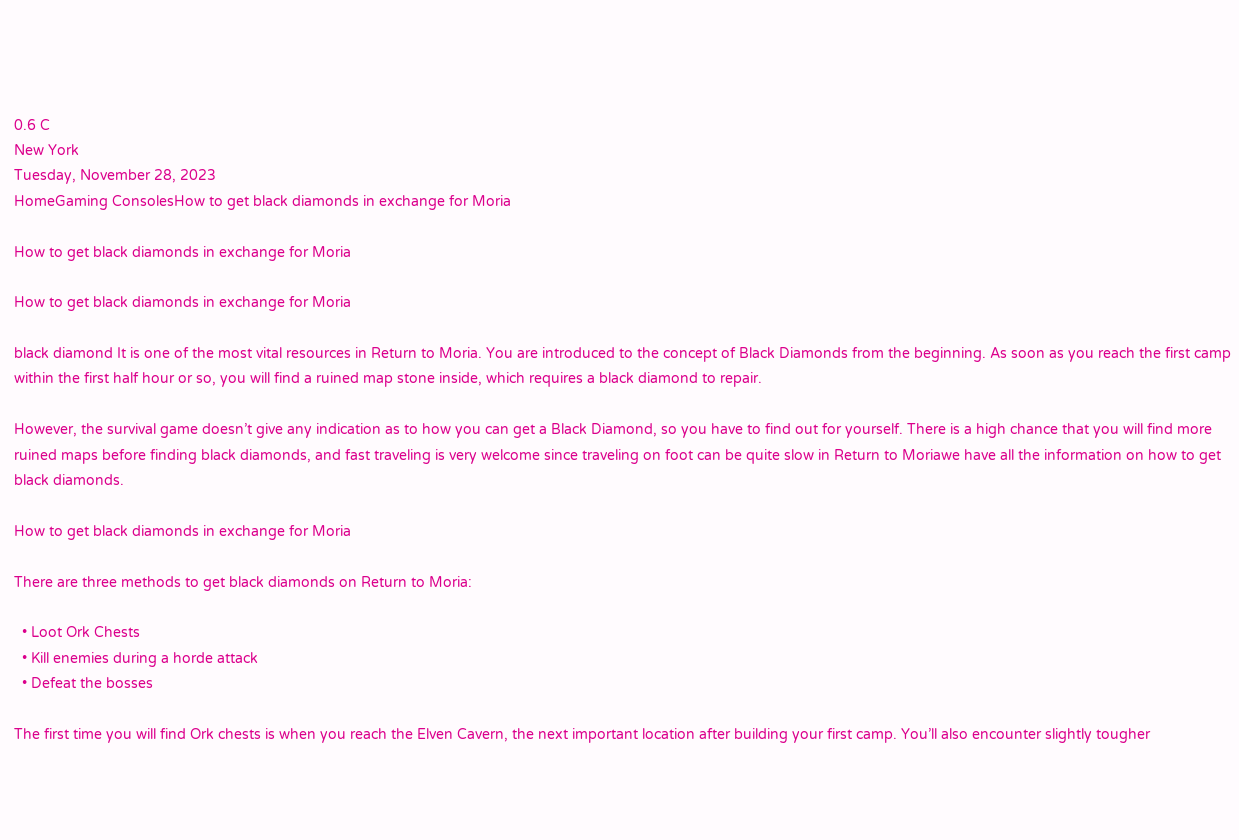0.6 C
New York
Tuesday, November 28, 2023
HomeGaming ConsolesHow to get black diamonds in exchange for Moria

How to get black diamonds in exchange for Moria

How to get black diamonds in exchange for Moria

black diamond It is one of the most vital resources in Return to Moria. You are introduced to the concept of Black Diamonds from the beginning. As soon as you reach the first camp within the first half hour or so, you will find a ruined map stone inside, which requires a black diamond to repair.

However, the survival game doesn’t give any indication as to how you can get a Black Diamond, so you have to find out for yourself. There is a high chance that you will find more ruined maps before finding black diamonds, and fast traveling is very welcome since traveling on foot can be quite slow in Return to Moriawe have all the information on how to get black diamonds.

How to get black diamonds in exchange for Moria

There are three methods to get black diamonds on Return to Moria:

  • Loot Ork Chests
  • Kill enemies during a horde attack
  • Defeat the bosses

The first time you will find Ork chests is when you reach the Elven Cavern, the next important location after building your first camp. You’ll also encounter slightly tougher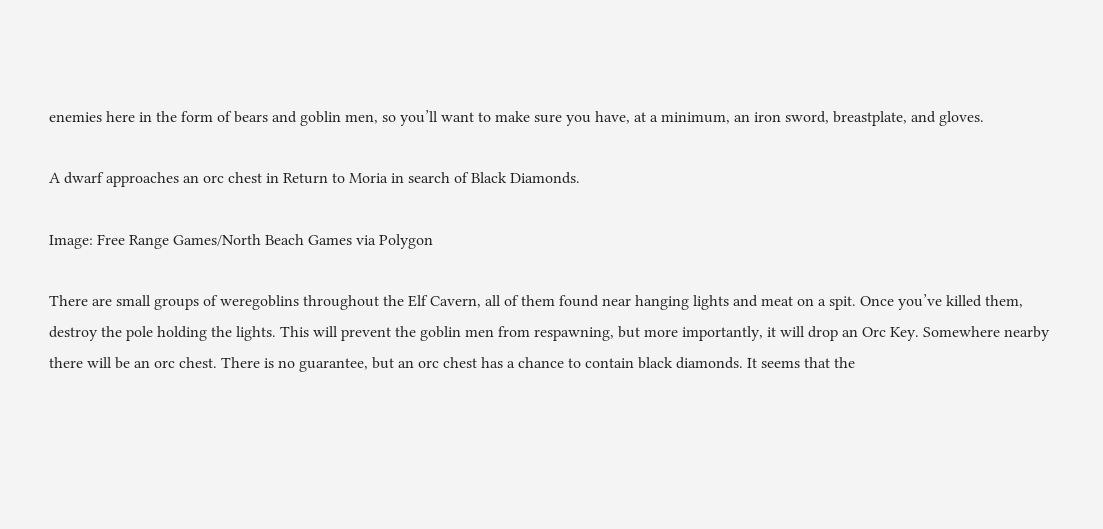enemies here in the form of bears and goblin men, so you’ll want to make sure you have, at a minimum, an iron sword, breastplate, and gloves.

A dwarf approaches an orc chest in Return to Moria in search of Black Diamonds.

Image: Free Range Games/North Beach Games via Polygon

There are small groups of weregoblins throughout the Elf Cavern, all of them found near hanging lights and meat on a spit. Once you’ve killed them, destroy the pole holding the lights. This will prevent the goblin men from respawning, but more importantly, it will drop an Orc Key. Somewhere nearby there will be an orc chest. There is no guarantee, but an orc chest has a chance to contain black diamonds. It seems that the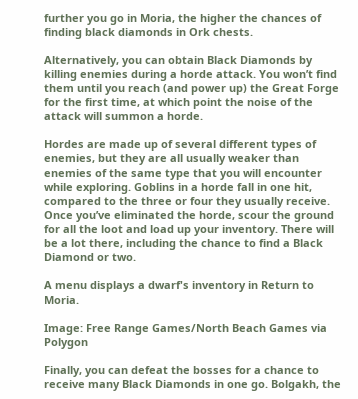further you go in Moria, the higher the chances of finding black diamonds in Ork chests.

Alternatively, you can obtain Black Diamonds by killing enemies during a horde attack. You won’t find them until you reach (and power up) the Great Forge for the first time, at which point the noise of the attack will summon a horde.

Hordes are made up of several different types of enemies, but they are all usually weaker than enemies of the same type that you will encounter while exploring. Goblins in a horde fall in one hit, compared to the three or four they usually receive. Once you’ve eliminated the horde, scour the ground for all the loot and load up your inventory. There will be a lot there, including the chance to find a Black Diamond or two.

A menu displays a dwarf's inventory in Return to Moria.

Image: Free Range Games/North Beach Games via Polygon

Finally, you can defeat the bosses for a chance to receive many Black Diamonds in one go. Bolgakh, the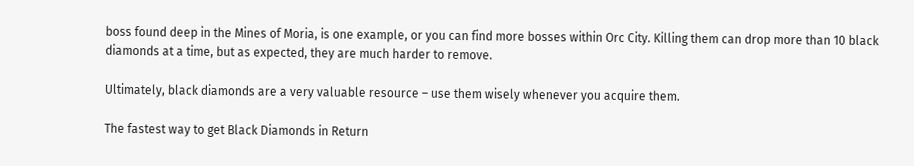boss found deep in the Mines of Moria, is one example, or you can find more bosses within Orc City. Killing them can drop more than 10 black diamonds at a time, but as expected, they are much harder to remove.

Ultimately, black diamonds are a very valuable resource – use them wisely whenever you acquire them.

The fastest way to get Black Diamonds in Return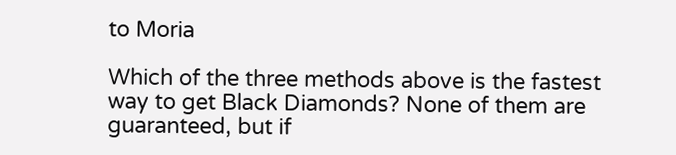to Moria

Which of the three methods above is the fastest way to get Black Diamonds? None of them are guaranteed, but if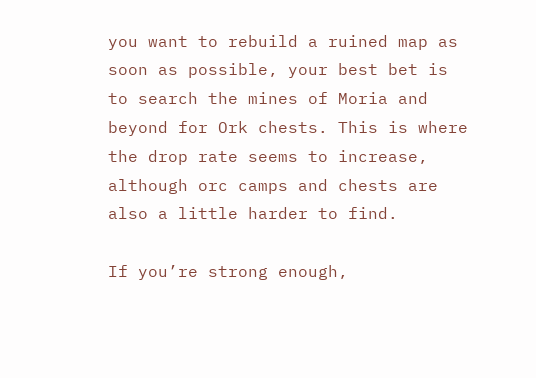you want to rebuild a ruined map as soon as possible, your best bet is to search the mines of Moria and beyond for Ork chests. This is where the drop rate seems to increase, although orc camps and chests are also a little harder to find.

If you’re strong enough,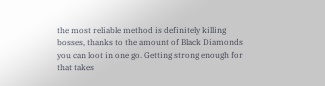the most reliable method is definitely killing bosses, thanks to the amount of Black Diamonds you can loot in one go. Getting strong enough for that takes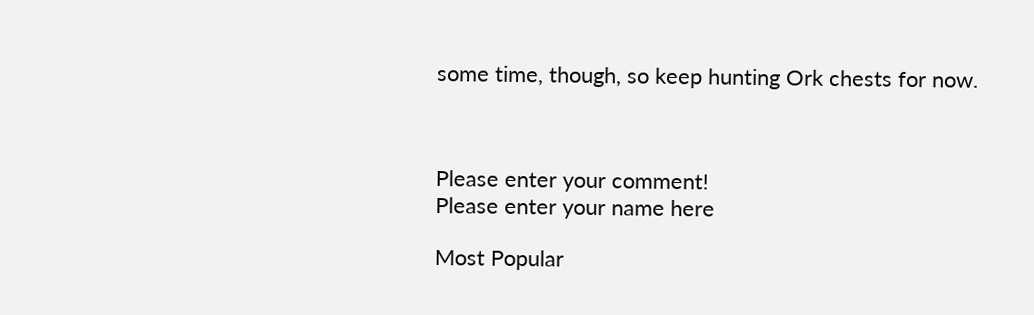some time, though, so keep hunting Ork chests for now.



Please enter your comment!
Please enter your name here

Most Popular